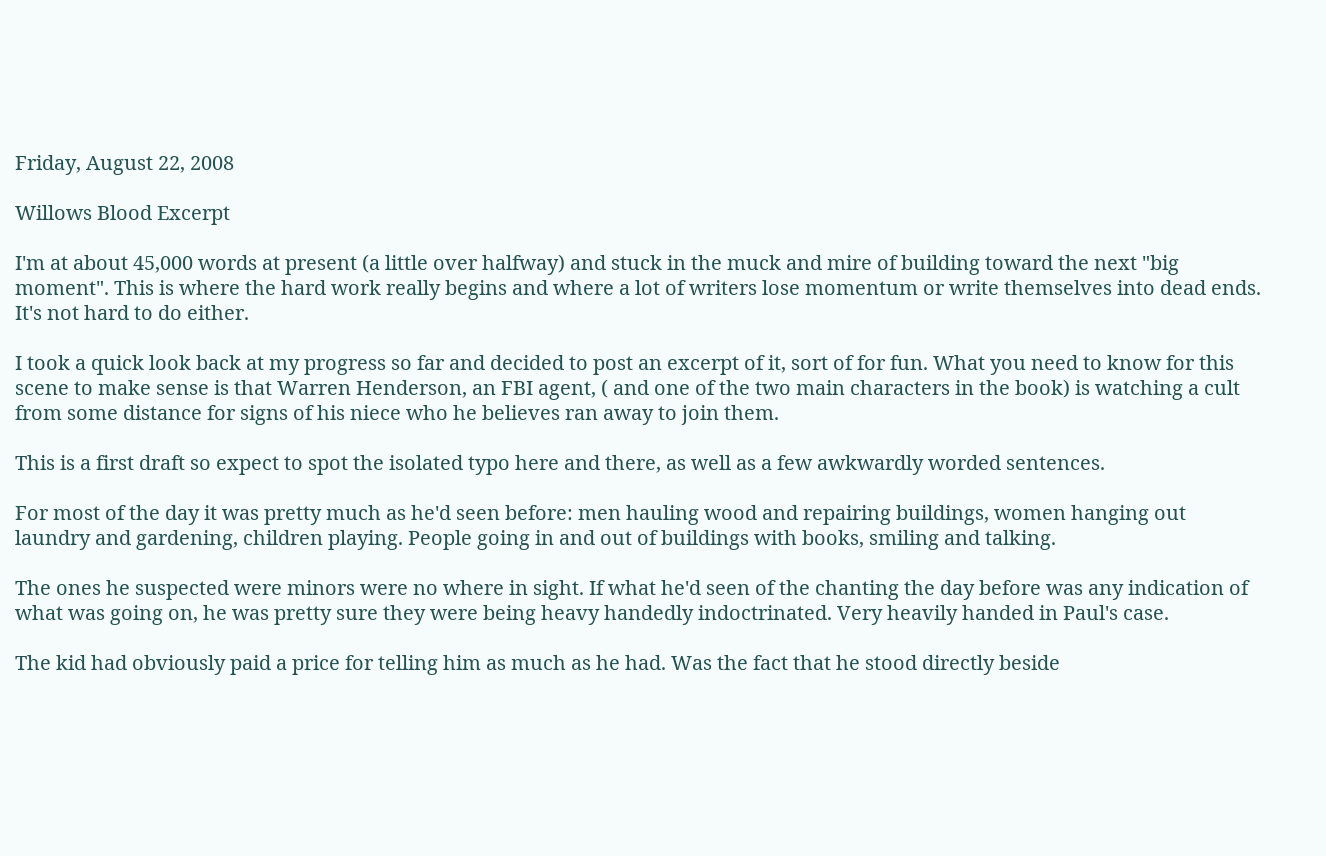Friday, August 22, 2008

Willows Blood Excerpt

I'm at about 45,000 words at present (a little over halfway) and stuck in the muck and mire of building toward the next "big moment". This is where the hard work really begins and where a lot of writers lose momentum or write themselves into dead ends. It's not hard to do either.

I took a quick look back at my progress so far and decided to post an excerpt of it, sort of for fun. What you need to know for this scene to make sense is that Warren Henderson, an FBI agent, ( and one of the two main characters in the book) is watching a cult from some distance for signs of his niece who he believes ran away to join them.

This is a first draft so expect to spot the isolated typo here and there, as well as a few awkwardly worded sentences.

For most of the day it was pretty much as he'd seen before: men hauling wood and repairing buildings, women hanging out laundry and gardening, children playing. People going in and out of buildings with books, smiling and talking.

The ones he suspected were minors were no where in sight. If what he'd seen of the chanting the day before was any indication of what was going on, he was pretty sure they were being heavy handedly indoctrinated. Very heavily handed in Paul's case.

The kid had obviously paid a price for telling him as much as he had. Was the fact that he stood directly beside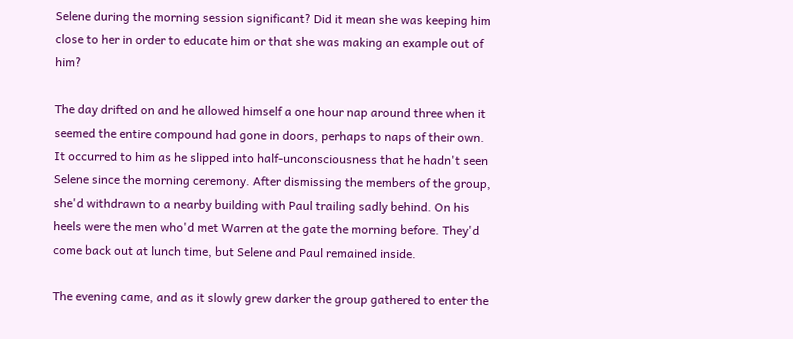Selene during the morning session significant? Did it mean she was keeping him close to her in order to educate him or that she was making an example out of him?

The day drifted on and he allowed himself a one hour nap around three when it seemed the entire compound had gone in doors, perhaps to naps of their own. It occurred to him as he slipped into half-unconsciousness that he hadn't seen Selene since the morning ceremony. After dismissing the members of the group, she'd withdrawn to a nearby building with Paul trailing sadly behind. On his heels were the men who'd met Warren at the gate the morning before. They'd come back out at lunch time, but Selene and Paul remained inside.

The evening came, and as it slowly grew darker the group gathered to enter the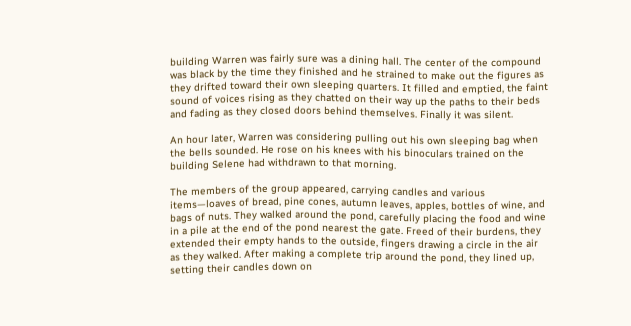building Warren was fairly sure was a dining hall. The center of the compound was black by the time they finished and he strained to make out the figures as they drifted toward their own sleeping quarters. It filled and emptied, the faint sound of voices rising as they chatted on their way up the paths to their beds and fading as they closed doors behind themselves. Finally it was silent.

An hour later, Warren was considering pulling out his own sleeping bag when the bells sounded. He rose on his knees with his binoculars trained on the building Selene had withdrawn to that morning.

The members of the group appeared, carrying candles and various items—loaves of bread, pine cones, autumn leaves, apples, bottles of wine, and bags of nuts. They walked around the pond, carefully placing the food and wine in a pile at the end of the pond nearest the gate. Freed of their burdens, they extended their empty hands to the outside, fingers drawing a circle in the air as they walked. After making a complete trip around the pond, they lined up, setting their candles down on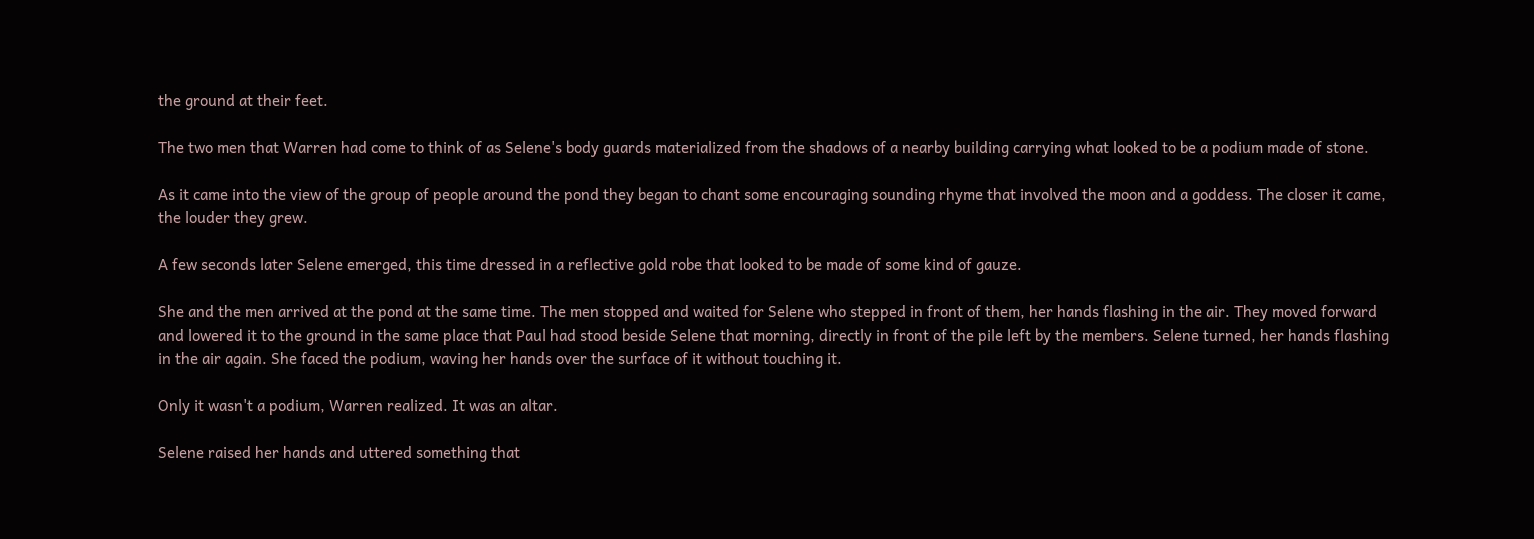the ground at their feet.

The two men that Warren had come to think of as Selene's body guards materialized from the shadows of a nearby building carrying what looked to be a podium made of stone.

As it came into the view of the group of people around the pond they began to chant some encouraging sounding rhyme that involved the moon and a goddess. The closer it came, the louder they grew.

A few seconds later Selene emerged, this time dressed in a reflective gold robe that looked to be made of some kind of gauze.

She and the men arrived at the pond at the same time. The men stopped and waited for Selene who stepped in front of them, her hands flashing in the air. They moved forward and lowered it to the ground in the same place that Paul had stood beside Selene that morning, directly in front of the pile left by the members. Selene turned, her hands flashing in the air again. She faced the podium, waving her hands over the surface of it without touching it.

Only it wasn't a podium, Warren realized. It was an altar.

Selene raised her hands and uttered something that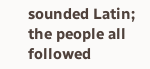sounded Latin; the people all followed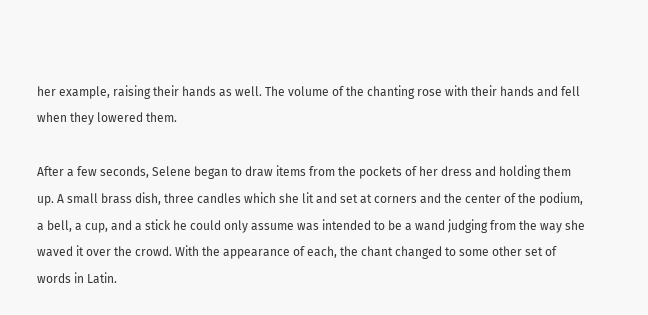her example, raising their hands as well. The volume of the chanting rose with their hands and fell when they lowered them.

After a few seconds, Selene began to draw items from the pockets of her dress and holding them up. A small brass dish, three candles which she lit and set at corners and the center of the podium, a bell, a cup, and a stick he could only assume was intended to be a wand judging from the way she waved it over the crowd. With the appearance of each, the chant changed to some other set of words in Latin.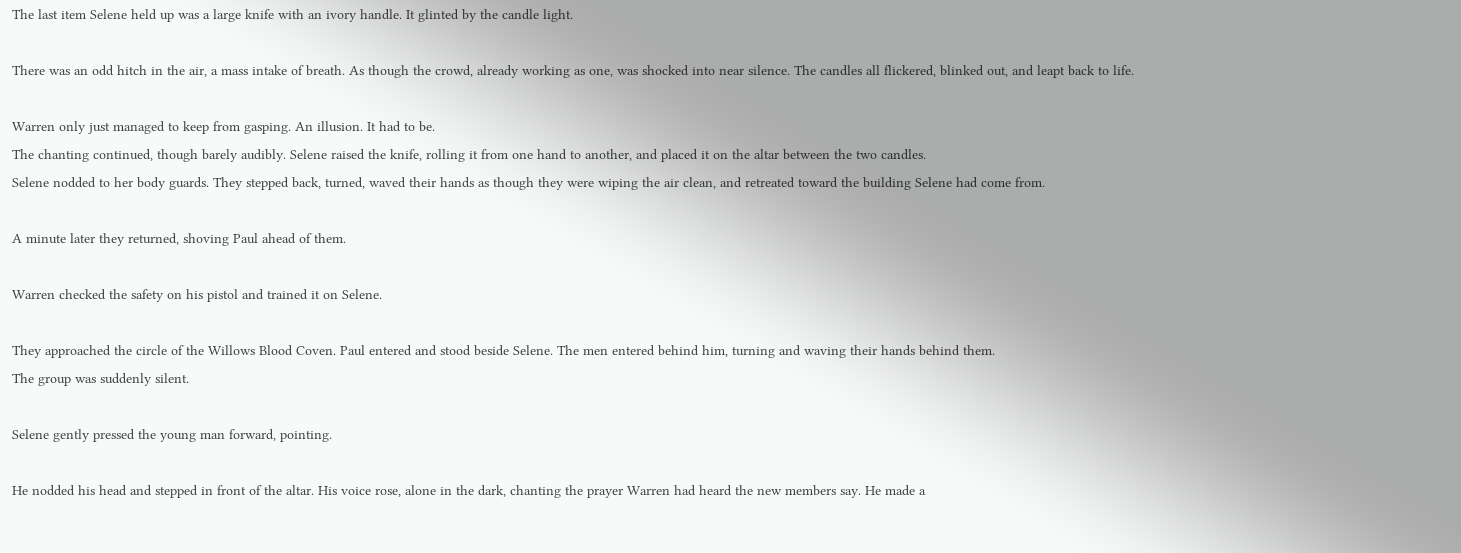The last item Selene held up was a large knife with an ivory handle. It glinted by the candle light.

There was an odd hitch in the air, a mass intake of breath. As though the crowd, already working as one, was shocked into near silence. The candles all flickered, blinked out, and leapt back to life.

Warren only just managed to keep from gasping. An illusion. It had to be.
The chanting continued, though barely audibly. Selene raised the knife, rolling it from one hand to another, and placed it on the altar between the two candles.
Selene nodded to her body guards. They stepped back, turned, waved their hands as though they were wiping the air clean, and retreated toward the building Selene had come from.

A minute later they returned, shoving Paul ahead of them.

Warren checked the safety on his pistol and trained it on Selene.

They approached the circle of the Willows Blood Coven. Paul entered and stood beside Selene. The men entered behind him, turning and waving their hands behind them.
The group was suddenly silent.

Selene gently pressed the young man forward, pointing.

He nodded his head and stepped in front of the altar. His voice rose, alone in the dark, chanting the prayer Warren had heard the new members say. He made a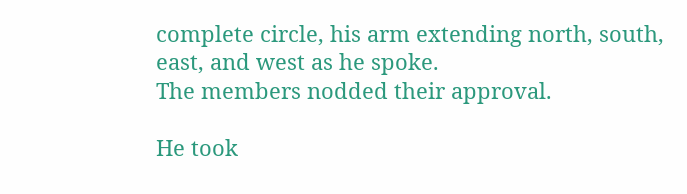complete circle, his arm extending north, south, east, and west as he spoke.
The members nodded their approval.

He took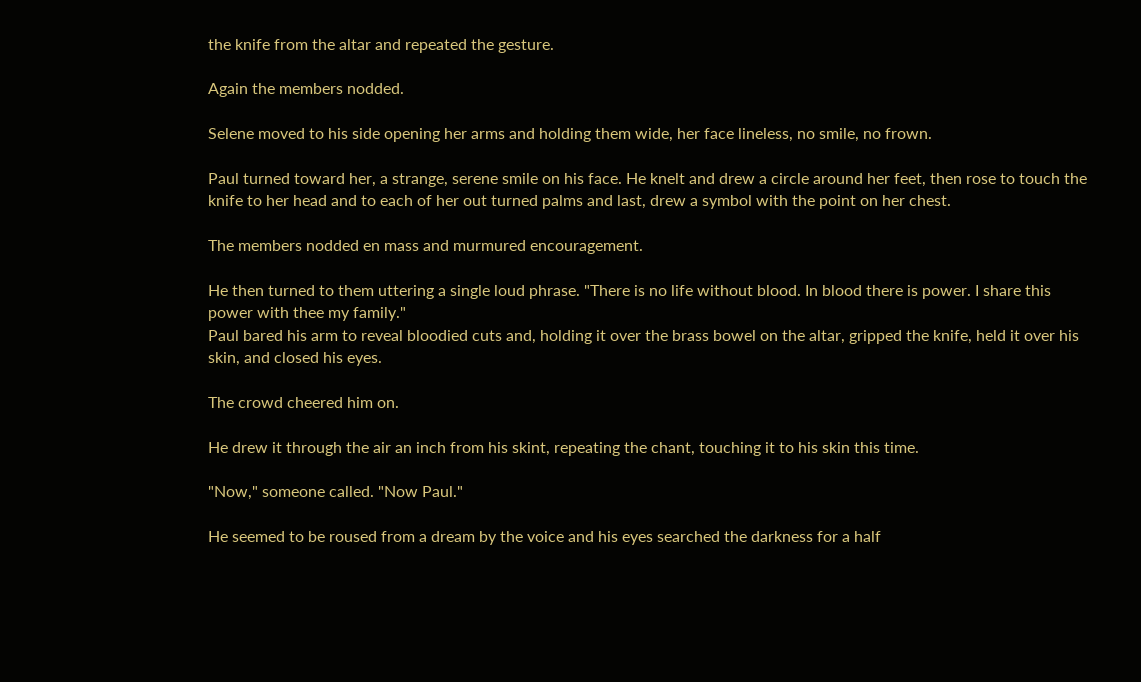the knife from the altar and repeated the gesture.

Again the members nodded.

Selene moved to his side opening her arms and holding them wide, her face lineless, no smile, no frown.

Paul turned toward her, a strange, serene smile on his face. He knelt and drew a circle around her feet, then rose to touch the knife to her head and to each of her out turned palms and last, drew a symbol with the point on her chest.

The members nodded en mass and murmured encouragement.

He then turned to them uttering a single loud phrase. "There is no life without blood. In blood there is power. I share this power with thee my family."
Paul bared his arm to reveal bloodied cuts and, holding it over the brass bowel on the altar, gripped the knife, held it over his skin, and closed his eyes.

The crowd cheered him on.

He drew it through the air an inch from his skint, repeating the chant, touching it to his skin this time.

"Now," someone called. "Now Paul."

He seemed to be roused from a dream by the voice and his eyes searched the darkness for a half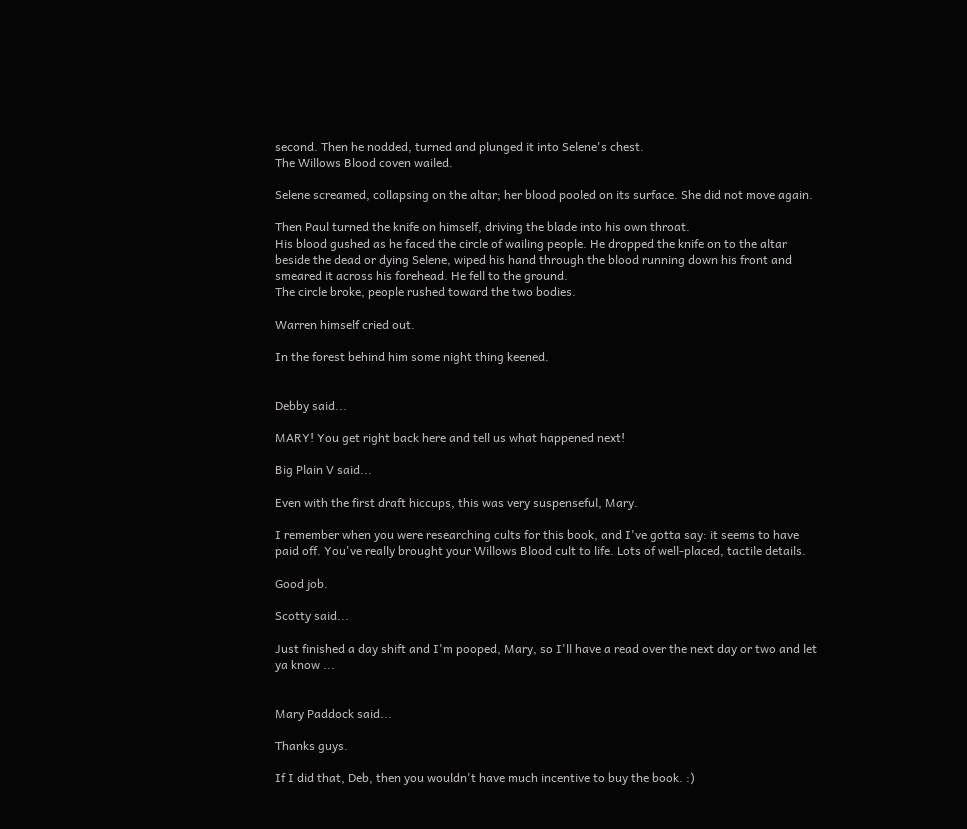second. Then he nodded, turned and plunged it into Selene's chest.
The Willows Blood coven wailed.

Selene screamed, collapsing on the altar; her blood pooled on its surface. She did not move again.

Then Paul turned the knife on himself, driving the blade into his own throat.
His blood gushed as he faced the circle of wailing people. He dropped the knife on to the altar beside the dead or dying Selene, wiped his hand through the blood running down his front and smeared it across his forehead. He fell to the ground.
The circle broke, people rushed toward the two bodies.

Warren himself cried out.

In the forest behind him some night thing keened.


Debby said...

MARY! You get right back here and tell us what happened next!

Big Plain V said...

Even with the first draft hiccups, this was very suspenseful, Mary.

I remember when you were researching cults for this book, and I've gotta say: it seems to have paid off. You've really brought your Willows Blood cult to life. Lots of well-placed, tactile details.

Good job.

Scotty said...

Just finished a day shift and I'm pooped, Mary, so I'll have a read over the next day or two and let ya know ...


Mary Paddock said...

Thanks guys.

If I did that, Deb, then you wouldn't have much incentive to buy the book. :)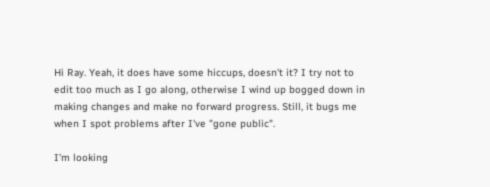Hi Ray. Yeah, it does have some hiccups, doesn't it? I try not to edit too much as I go along, otherwise I wind up bogged down in making changes and make no forward progress. Still, it bugs me when I spot problems after I've "gone public".

I'm looking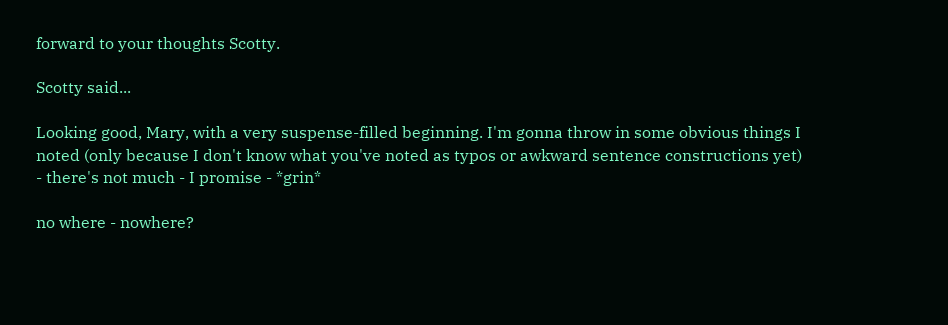forward to your thoughts Scotty.

Scotty said...

Looking good, Mary, with a very suspense-filled beginning. I'm gonna throw in some obvious things I noted (only because I don't know what you've noted as typos or awkward sentence constructions yet) - there's not much - I promise - *grin*

no where - nowhere?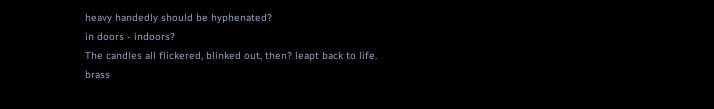heavy handedly should be hyphenated?
in doors - indoors?
The candles all flickered, blinked out, then? leapt back to life.
brass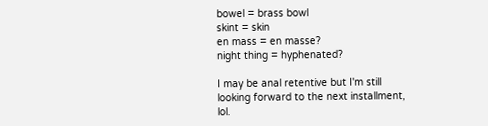bowel = brass bowl
skint = skin
en mass = en masse?
night thing = hyphenated?

I may be anal retentive but I'm still looking forward to the next installment, lol.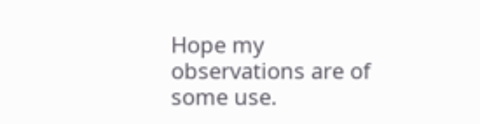Hope my observations are of some use.